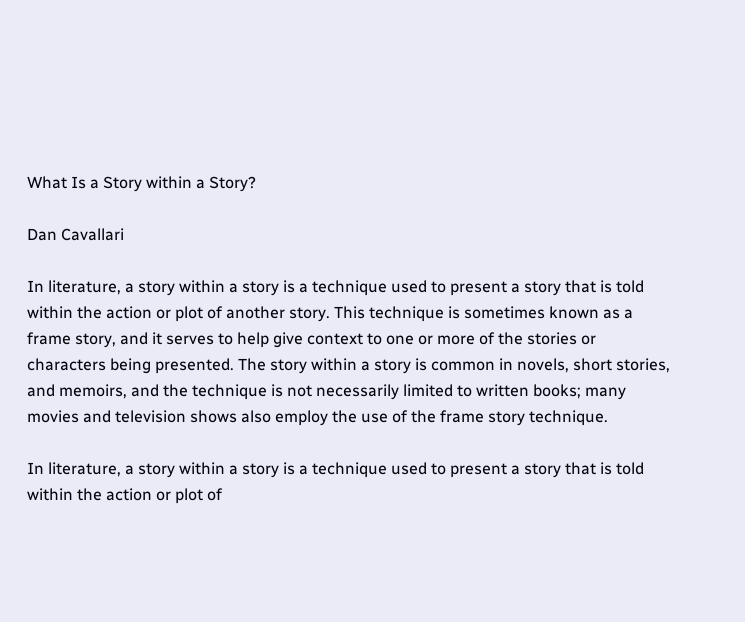What Is a Story within a Story?

Dan Cavallari

In literature, a story within a story is a technique used to present a story that is told within the action or plot of another story. This technique is sometimes known as a frame story, and it serves to help give context to one or more of the stories or characters being presented. The story within a story is common in novels, short stories, and memoirs, and the technique is not necessarily limited to written books; many movies and television shows also employ the use of the frame story technique.

In literature, a story within a story is a technique used to present a story that is told within the action or plot of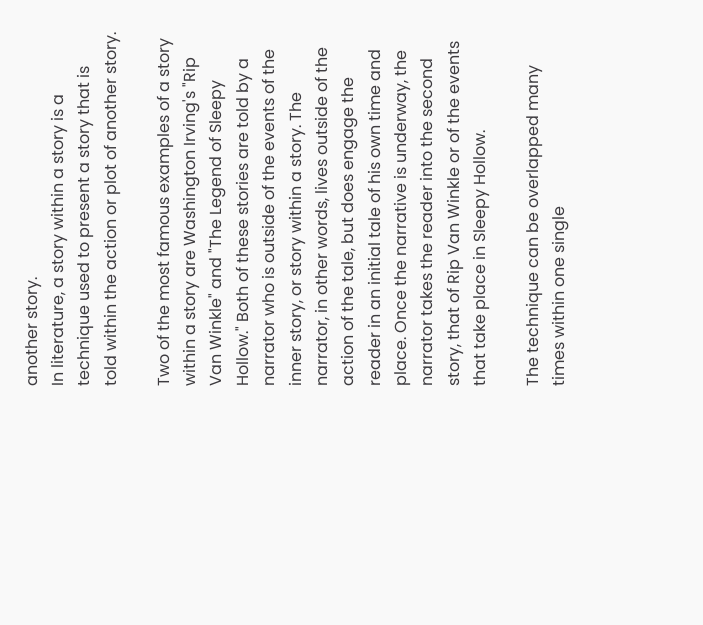another story.
In literature, a story within a story is a technique used to present a story that is told within the action or plot of another story.

Two of the most famous examples of a story within a story are Washington Irving's "Rip Van Winkle" and "The Legend of Sleepy Hollow." Both of these stories are told by a narrator who is outside of the events of the inner story, or story within a story. The narrator, in other words, lives outside of the action of the tale, but does engage the reader in an initial tale of his own time and place. Once the narrative is underway, the narrator takes the reader into the second story, that of Rip Van Winkle or of the events that take place in Sleepy Hollow.

The technique can be overlapped many times within one single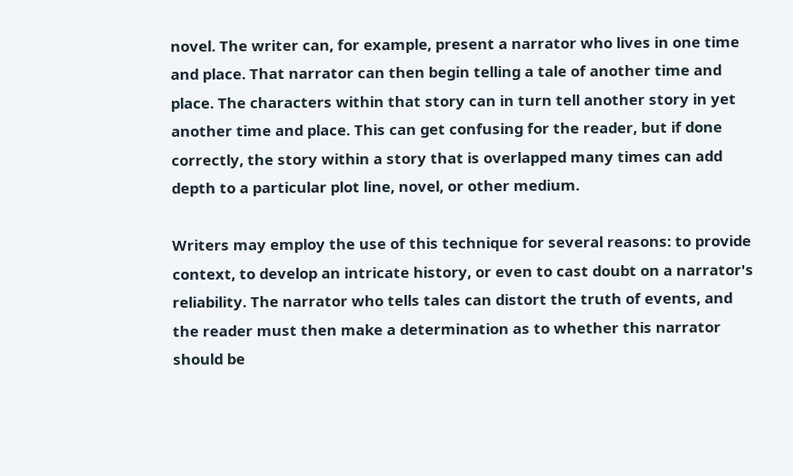novel. The writer can, for example, present a narrator who lives in one time and place. That narrator can then begin telling a tale of another time and place. The characters within that story can in turn tell another story in yet another time and place. This can get confusing for the reader, but if done correctly, the story within a story that is overlapped many times can add depth to a particular plot line, novel, or other medium.

Writers may employ the use of this technique for several reasons: to provide context, to develop an intricate history, or even to cast doubt on a narrator's reliability. The narrator who tells tales can distort the truth of events, and the reader must then make a determination as to whether this narrator should be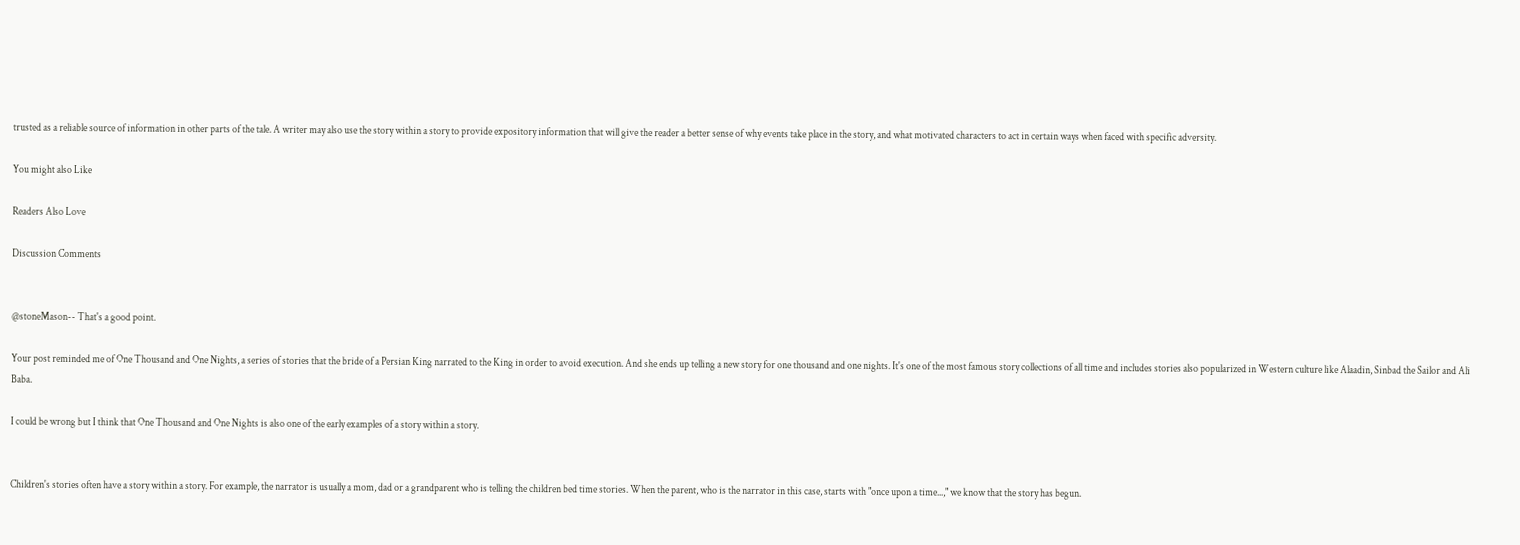trusted as a reliable source of information in other parts of the tale. A writer may also use the story within a story to provide expository information that will give the reader a better sense of why events take place in the story, and what motivated characters to act in certain ways when faced with specific adversity.

You might also Like

Readers Also Love

Discussion Comments


@stoneMason-- That's a good point.

Your post reminded me of One Thousand and One Nights, a series of stories that the bride of a Persian King narrated to the King in order to avoid execution. And she ends up telling a new story for one thousand and one nights. It's one of the most famous story collections of all time and includes stories also popularized in Western culture like Alaadin, Sinbad the Sailor and Ali Baba.

I could be wrong but I think that One Thousand and One Nights is also one of the early examples of a story within a story.


Children's stories often have a story within a story. For example, the narrator is usually a mom, dad or a grandparent who is telling the children bed time stories. When the parent, who is the narrator in this case, starts with "once upon a time...," we know that the story has begun.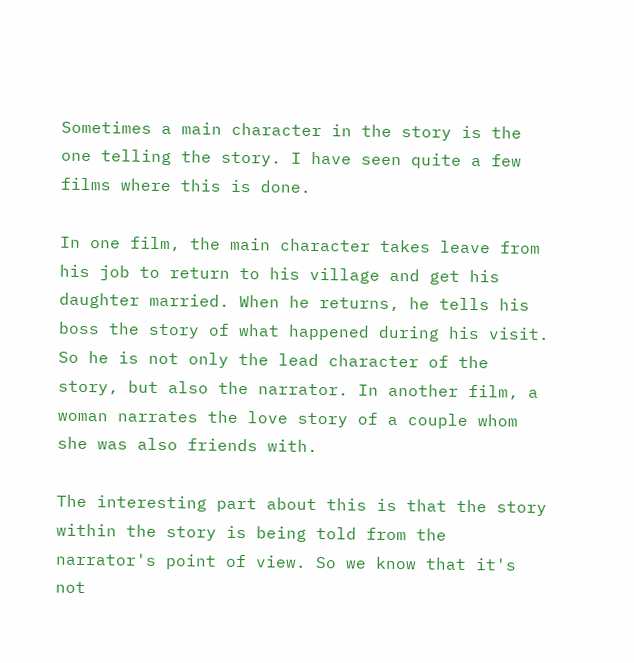Sometimes a main character in the story is the one telling the story. I have seen quite a few films where this is done.

In one film, the main character takes leave from his job to return to his village and get his daughter married. When he returns, he tells his boss the story of what happened during his visit. So he is not only the lead character of the story, but also the narrator. In another film, a woman narrates the love story of a couple whom she was also friends with.

The interesting part about this is that the story within the story is being told from the narrator's point of view. So we know that it's not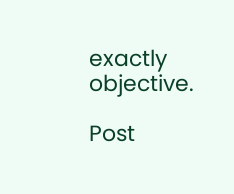exactly objective.

Post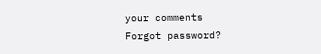your comments
Forgot password?